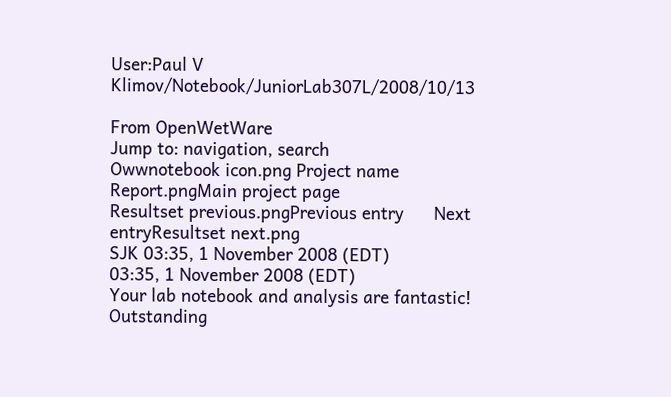User:Paul V Klimov/Notebook/JuniorLab307L/2008/10/13

From OpenWetWare
Jump to: navigation, search
Owwnotebook icon.png Project name Report.pngMain project page
Resultset previous.pngPrevious entry      Next entryResultset next.png
SJK 03:35, 1 November 2008 (EDT)
03:35, 1 November 2008 (EDT)
Your lab notebook and analysis are fantastic! Outstanding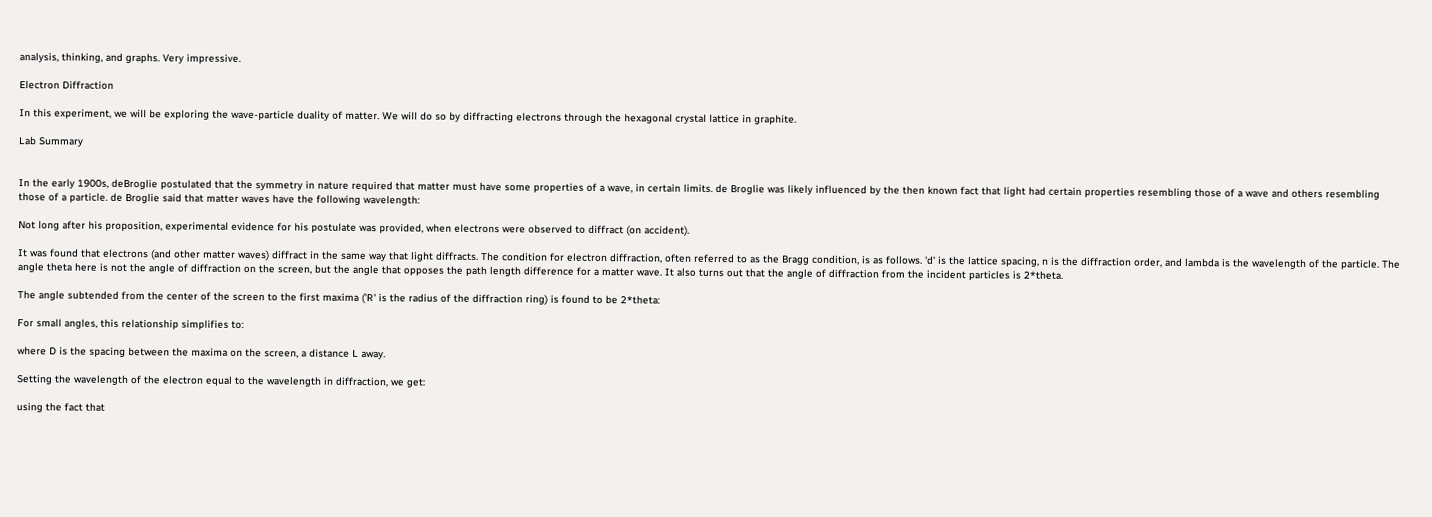analysis, thinking, and graphs. Very impressive.

Electron Diffraction

In this experiment, we will be exploring the wave-particle duality of matter. We will do so by diffracting electrons through the hexagonal crystal lattice in graphite.

Lab Summary


In the early 1900s, deBroglie postulated that the symmetry in nature required that matter must have some properties of a wave, in certain limits. de Broglie was likely influenced by the then known fact that light had certain properties resembling those of a wave and others resembling those of a particle. de Broglie said that matter waves have the following wavelength:

Not long after his proposition, experimental evidence for his postulate was provided, when electrons were observed to diffract (on accident).

It was found that electrons (and other matter waves) diffract in the same way that light diffracts. The condition for electron diffraction, often referred to as the Bragg condition, is as follows. 'd' is the lattice spacing, n is the diffraction order, and lambda is the wavelength of the particle. The angle theta here is not the angle of diffraction on the screen, but the angle that opposes the path length difference for a matter wave. It also turns out that the angle of diffraction from the incident particles is 2*theta.

The angle subtended from the center of the screen to the first maxima ('R' is the radius of the diffraction ring) is found to be 2*theta:

For small angles, this relationship simplifies to:

where D is the spacing between the maxima on the screen, a distance L away.

Setting the wavelength of the electron equal to the wavelength in diffraction, we get:

using the fact that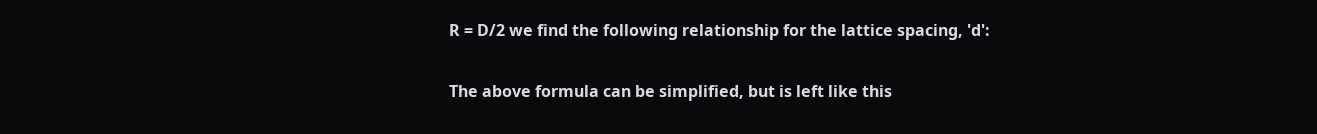R = D/2 we find the following relationship for the lattice spacing, 'd':

The above formula can be simplified, but is left like this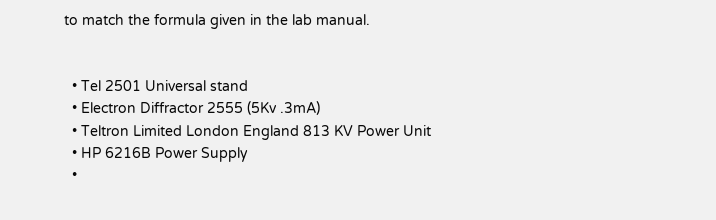to match the formula given in the lab manual.


  • Tel 2501 Universal stand
  • Electron Diffractor 2555 (5Kv .3mA)
  • Teltron Limited London England 813 KV Power Unit
  • HP 6216B Power Supply
  •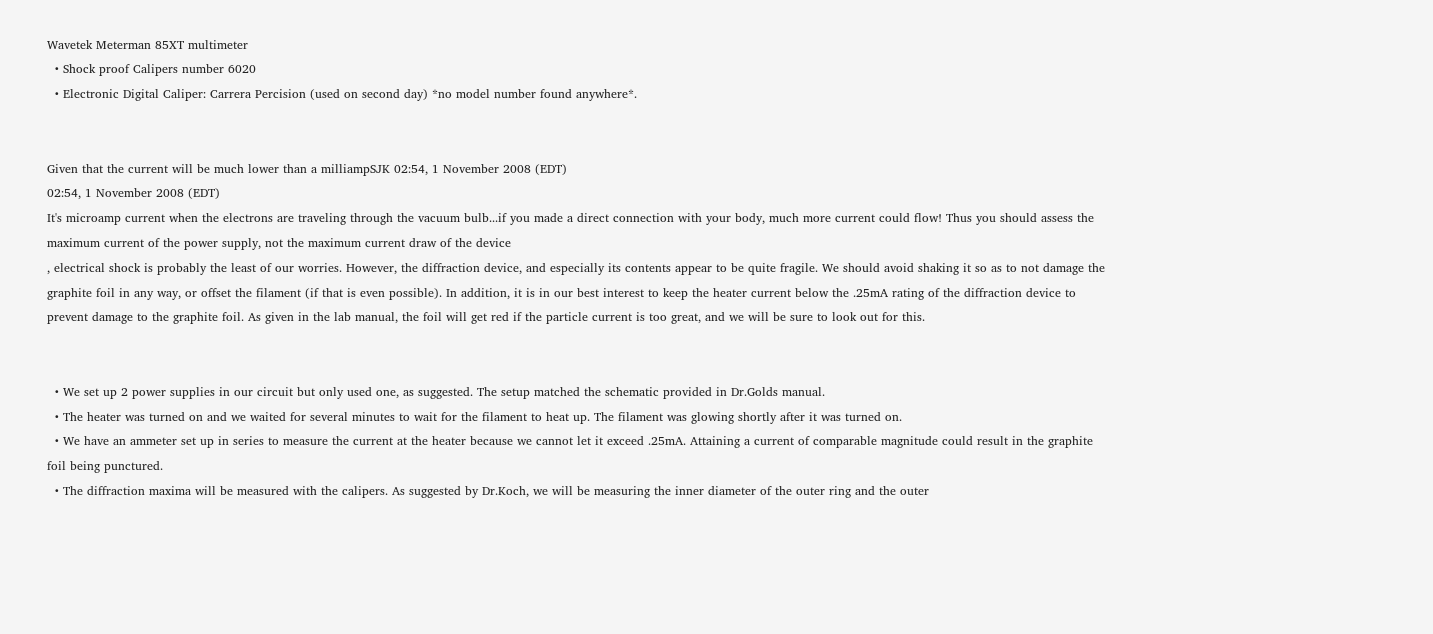Wavetek Meterman 85XT multimeter
  • Shock proof Calipers number 6020
  • Electronic Digital Caliper: Carrera Percision (used on second day) *no model number found anywhere*.


Given that the current will be much lower than a milliampSJK 02:54, 1 November 2008 (EDT)
02:54, 1 November 2008 (EDT)
It's microamp current when the electrons are traveling through the vacuum bulb...if you made a direct connection with your body, much more current could flow! Thus you should assess the maximum current of the power supply, not the maximum current draw of the device
, electrical shock is probably the least of our worries. However, the diffraction device, and especially its contents appear to be quite fragile. We should avoid shaking it so as to not damage the graphite foil in any way, or offset the filament (if that is even possible). In addition, it is in our best interest to keep the heater current below the .25mA rating of the diffraction device to prevent damage to the graphite foil. As given in the lab manual, the foil will get red if the particle current is too great, and we will be sure to look out for this.


  • We set up 2 power supplies in our circuit but only used one, as suggested. The setup matched the schematic provided in Dr.Golds manual.
  • The heater was turned on and we waited for several minutes to wait for the filament to heat up. The filament was glowing shortly after it was turned on.
  • We have an ammeter set up in series to measure the current at the heater because we cannot let it exceed .25mA. Attaining a current of comparable magnitude could result in the graphite foil being punctured.
  • The diffraction maxima will be measured with the calipers. As suggested by Dr.Koch, we will be measuring the inner diameter of the outer ring and the outer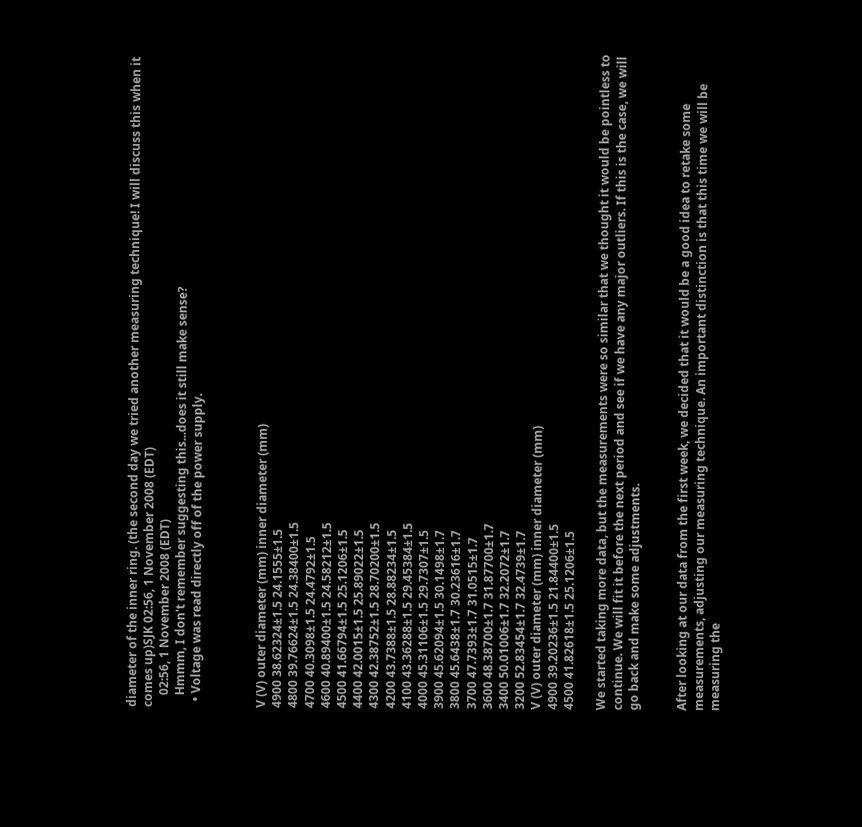diameter of the inner ring. (the second day we tried another measuring technique! I will discuss this when it comes up)SJK 02:56, 1 November 2008 (EDT)
    02:56, 1 November 2008 (EDT)
    Hmmm, I don't remember suggesting this...does it still make sense?
  • Voltage was read directly off of the power supply.



V (V) outer diameter (mm) inner diameter (mm)
4900 38.62324±1.5 24.1555±1.5
4800 39.76624±1.5 24.38400±1.5
4700 40.3098±1.5 24.4792±1.5
4600 40.89400±1.5 24.58212±1.5
4500 41.66794±1.5 25.1206±1.5
4400 42.0015±1.5 25.89022±1.5
4300 42.38752±1.5 28.70200±1.5
4200 43.7388±1.5 28.88234±1.5
4100 43.36288±1.5 29.45384±1.5
4000 45.31106±1.5 29.7307±1.5
3900 45.62094±1.5 30.1498±1.7
3800 45.6438±1.7 30.23616±1.7
3700 47.7393±1.7 31.0515±1.7
3600 48.38700±1.7 31.87700±1.7
3400 50.01006±1.7 32.2072±1.7
3200 52.83454±1.7 32.4739±1.7
V (V) outer diameter (mm) inner diameter (mm)
4900 39.20236±1.5 21.84400±1.5
4500 41.82618±1.5 25.1206±1.5

We started taking more data, but the measurements were so similar that we thought it would be pointless to continue. We will fit it before the next period and see if we have any major outliers. If this is the case, we will go back and make some adjustments.


After looking at our data from the first week, we decided that it would be a good idea to retake some measurements, adjusting our measuring technique. An important distinction is that this time we will be measuring the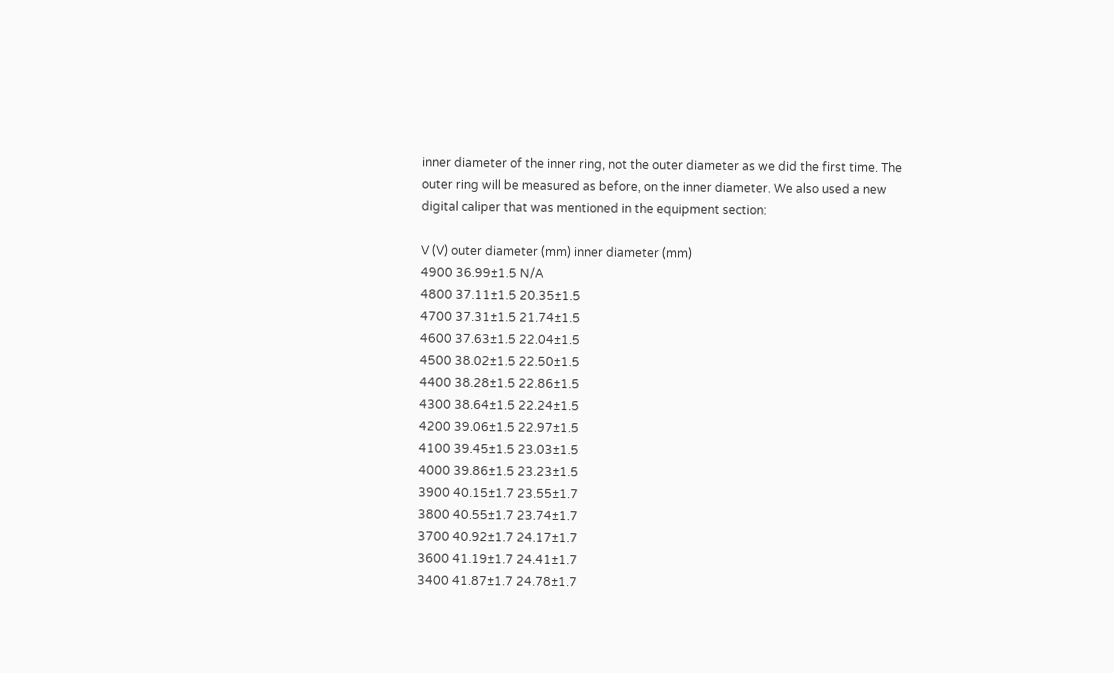inner diameter of the inner ring, not the outer diameter as we did the first time. The outer ring will be measured as before, on the inner diameter. We also used a new digital caliper that was mentioned in the equipment section:

V (V) outer diameter (mm) inner diameter (mm)
4900 36.99±1.5 N/A
4800 37.11±1.5 20.35±1.5
4700 37.31±1.5 21.74±1.5
4600 37.63±1.5 22.04±1.5
4500 38.02±1.5 22.50±1.5
4400 38.28±1.5 22.86±1.5
4300 38.64±1.5 22.24±1.5
4200 39.06±1.5 22.97±1.5
4100 39.45±1.5 23.03±1.5
4000 39.86±1.5 23.23±1.5
3900 40.15±1.7 23.55±1.7
3800 40.55±1.7 23.74±1.7
3700 40.92±1.7 24.17±1.7
3600 41.19±1.7 24.41±1.7
3400 41.87±1.7 24.78±1.7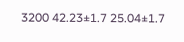3200 42.23±1.7 25.04±1.7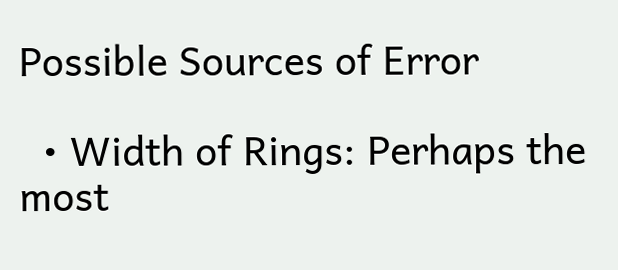Possible Sources of Error

  • Width of Rings: Perhaps the most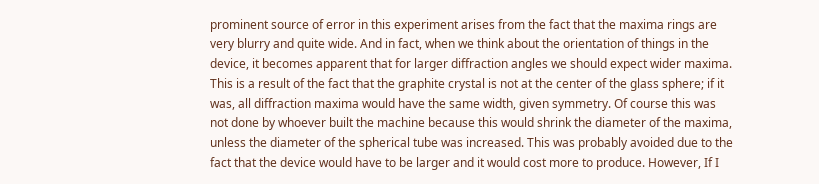prominent source of error in this experiment arises from the fact that the maxima rings are very blurry and quite wide. And in fact, when we think about the orientation of things in the device, it becomes apparent that for larger diffraction angles we should expect wider maxima. This is a result of the fact that the graphite crystal is not at the center of the glass sphere; if it was, all diffraction maxima would have the same width, given symmetry. Of course this was not done by whoever built the machine because this would shrink the diameter of the maxima, unless the diameter of the spherical tube was increased. This was probably avoided due to the fact that the device would have to be larger and it would cost more to produce. However, If I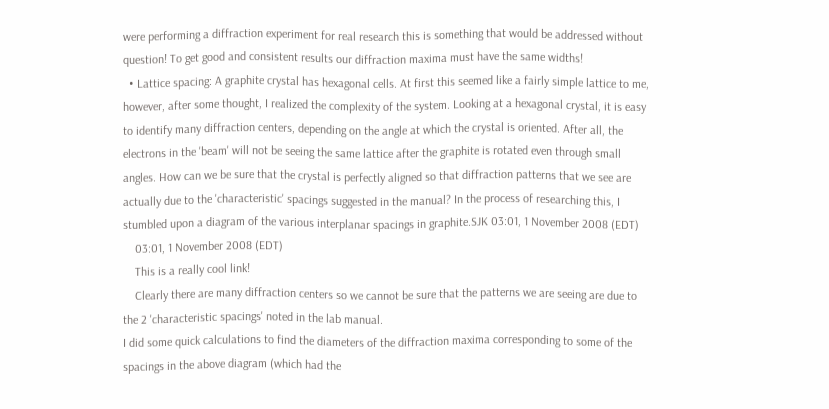were performing a diffraction experiment for real research this is something that would be addressed without question! To get good and consistent results our diffraction maxima must have the same widths!
  • Lattice spacing: A graphite crystal has hexagonal cells. At first this seemed like a fairly simple lattice to me, however, after some thought, I realized the complexity of the system. Looking at a hexagonal crystal, it is easy to identify many diffraction centers, depending on the angle at which the crystal is oriented. After all, the electrons in the 'beam' will not be seeing the same lattice after the graphite is rotated even through small angles. How can we be sure that the crystal is perfectly aligned so that diffraction patterns that we see are actually due to the 'characteristic' spacings suggested in the manual? In the process of researching this, I stumbled upon a diagram of the various interplanar spacings in graphite.SJK 03:01, 1 November 2008 (EDT)
    03:01, 1 November 2008 (EDT)
    This is a really cool link!
    Clearly there are many diffraction centers so we cannot be sure that the patterns we are seeing are due to the 2 'characteristic spacings' noted in the lab manual.
I did some quick calculations to find the diameters of the diffraction maxima corresponding to some of the spacings in the above diagram (which had the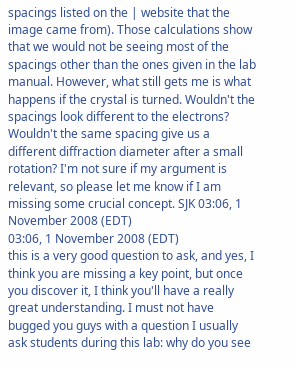spacings listed on the | website that the image came from). Those calculations show that we would not be seeing most of the spacings other than the ones given in the lab manual. However, what still gets me is what happens if the crystal is turned. Wouldn't the spacings look different to the electrons? Wouldn't the same spacing give us a different diffraction diameter after a small rotation? I'm not sure if my argument is relevant, so please let me know if I am missing some crucial concept. SJK 03:06, 1 November 2008 (EDT)
03:06, 1 November 2008 (EDT)
this is a very good question to ask, and yes, I think you are missing a key point, but once you discover it, I think you'll have a really great understanding. I must not have bugged you guys with a question I usually ask students during this lab: why do you see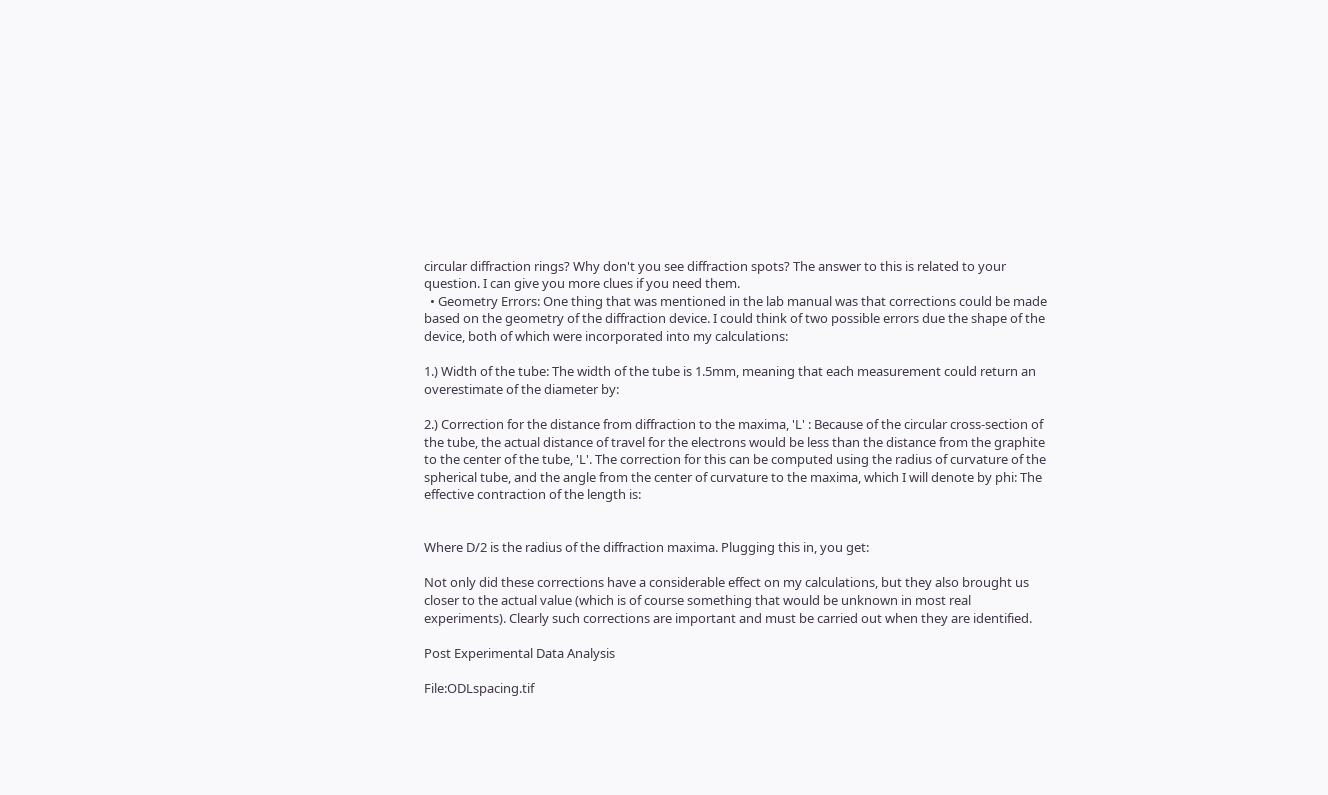circular diffraction rings? Why don't you see diffraction spots? The answer to this is related to your question. I can give you more clues if you need them.
  • Geometry Errors: One thing that was mentioned in the lab manual was that corrections could be made based on the geometry of the diffraction device. I could think of two possible errors due the shape of the device, both of which were incorporated into my calculations:

1.) Width of the tube: The width of the tube is 1.5mm, meaning that each measurement could return an overestimate of the diameter by:

2.) Correction for the distance from diffraction to the maxima, 'L' : Because of the circular cross-section of the tube, the actual distance of travel for the electrons would be less than the distance from the graphite to the center of the tube, 'L'. The correction for this can be computed using the radius of curvature of the spherical tube, and the angle from the center of curvature to the maxima, which I will denote by phi: The effective contraction of the length is:


Where D/2 is the radius of the diffraction maxima. Plugging this in, you get:

Not only did these corrections have a considerable effect on my calculations, but they also brought us closer to the actual value (which is of course something that would be unknown in most real experiments). Clearly such corrections are important and must be carried out when they are identified.

Post Experimental Data Analysis

File:ODLspacing.tif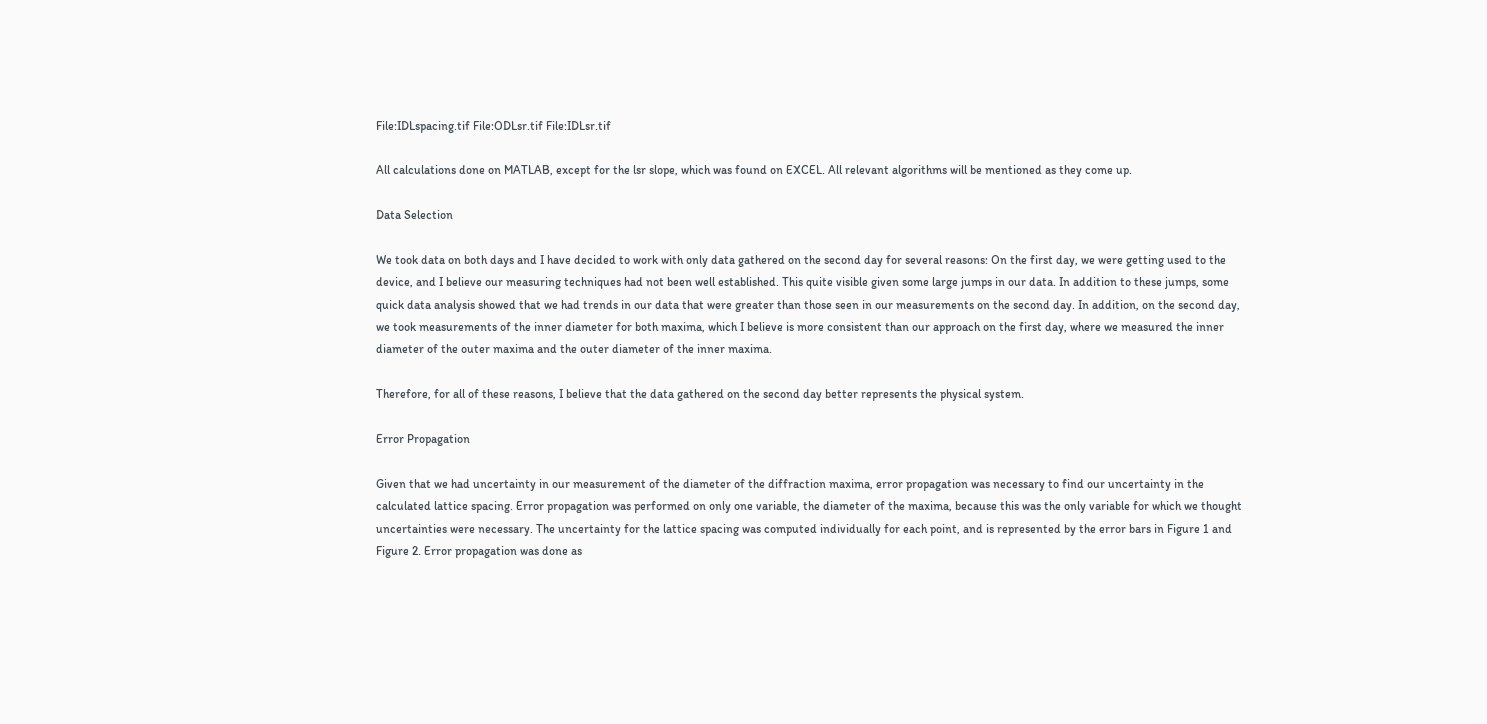File:IDLspacing.tif File:ODLsr.tif File:IDLsr.tif

All calculations done on MATLAB, except for the lsr slope, which was found on EXCEL. All relevant algorithms will be mentioned as they come up.

Data Selection

We took data on both days and I have decided to work with only data gathered on the second day for several reasons: On the first day, we were getting used to the device, and I believe our measuring techniques had not been well established. This quite visible given some large jumps in our data. In addition to these jumps, some quick data analysis showed that we had trends in our data that were greater than those seen in our measurements on the second day. In addition, on the second day, we took measurements of the inner diameter for both maxima, which I believe is more consistent than our approach on the first day, where we measured the inner diameter of the outer maxima and the outer diameter of the inner maxima.

Therefore, for all of these reasons, I believe that the data gathered on the second day better represents the physical system.

Error Propagation

Given that we had uncertainty in our measurement of the diameter of the diffraction maxima, error propagation was necessary to find our uncertainty in the calculated lattice spacing. Error propagation was performed on only one variable, the diameter of the maxima, because this was the only variable for which we thought uncertainties were necessary. The uncertainty for the lattice spacing was computed individually for each point, and is represented by the error bars in Figure 1 and Figure 2. Error propagation was done as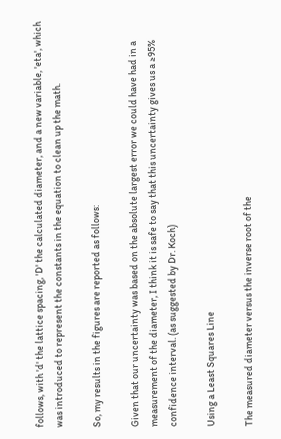follows, with 'd' the lattice spacing, 'D' the calculated diameter, and a new variable, 'eta', which was introduced to represent the constants in the equation to clean up the math.

So, my results in the figures are reported as follows:

Given that our uncertainty was based on the absolute largest error we could have had in a measurement of the diameter, I think it is safe to say that this uncertainty gives us a ≥95% confidence interval. (as suggested by Dr. Koch)

Using a Least Squares Line

The measured diameter versus the inverse root of the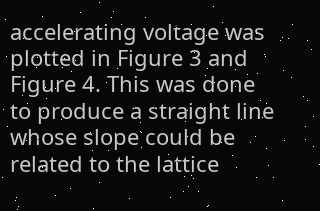accelerating voltage was plotted in Figure 3 and Figure 4. This was done to produce a straight line whose slope could be related to the lattice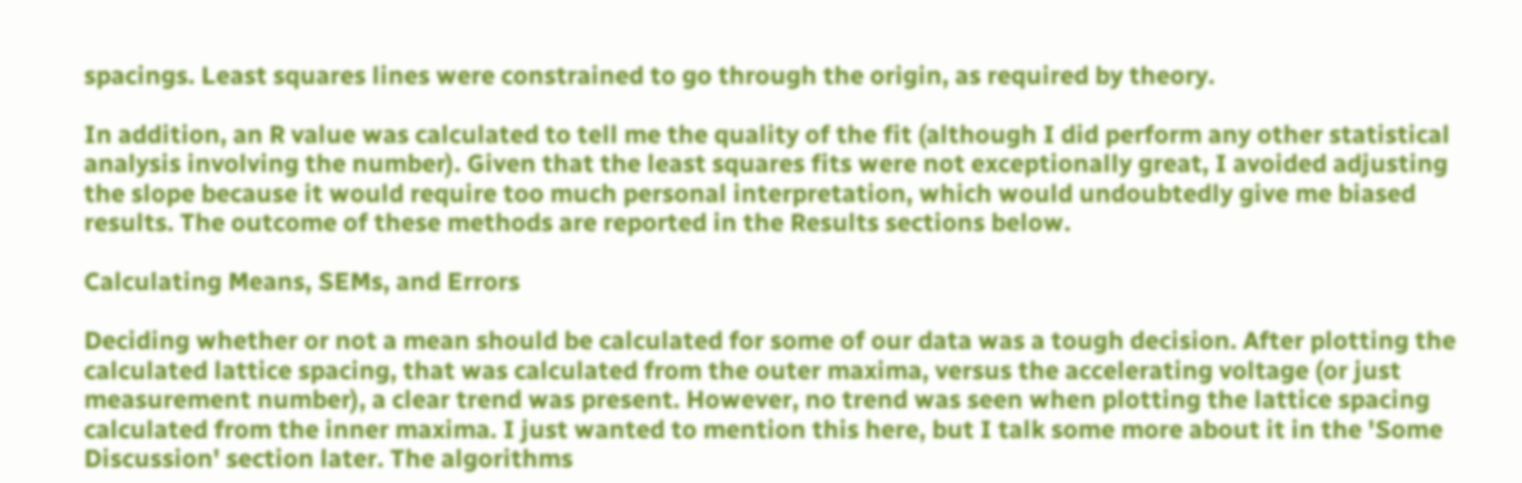spacings. Least squares lines were constrained to go through the origin, as required by theory.

In addition, an R value was calculated to tell me the quality of the fit (although I did perform any other statistical analysis involving the number). Given that the least squares fits were not exceptionally great, I avoided adjusting the slope because it would require too much personal interpretation, which would undoubtedly give me biased results. The outcome of these methods are reported in the Results sections below.

Calculating Means, SEMs, and Errors

Deciding whether or not a mean should be calculated for some of our data was a tough decision. After plotting the calculated lattice spacing, that was calculated from the outer maxima, versus the accelerating voltage (or just measurement number), a clear trend was present. However, no trend was seen when plotting the lattice spacing calculated from the inner maxima. I just wanted to mention this here, but I talk some more about it in the 'Some Discussion' section later. The algorithms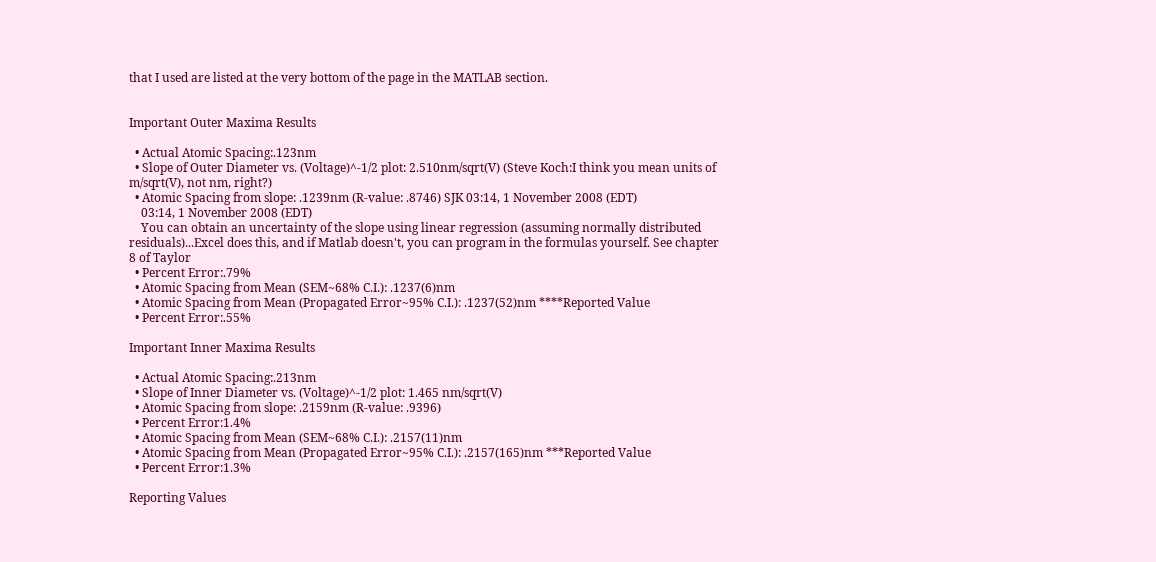that I used are listed at the very bottom of the page in the MATLAB section.


Important Outer Maxima Results

  • Actual Atomic Spacing:.123nm
  • Slope of Outer Diameter vs. (Voltage)^-1/2 plot: 2.510nm/sqrt(V) (Steve Koch:I think you mean units of m/sqrt(V), not nm, right?)
  • Atomic Spacing from slope: .1239nm (R-value: .8746) SJK 03:14, 1 November 2008 (EDT)
    03:14, 1 November 2008 (EDT)
    You can obtain an uncertainty of the slope using linear regression (assuming normally distributed residuals)...Excel does this, and if Matlab doesn't, you can program in the formulas yourself. See chapter 8 of Taylor
  • Percent Error:.79%
  • Atomic Spacing from Mean (SEM~68% C.I.): .1237(6)nm
  • Atomic Spacing from Mean (Propagated Error~95% C.I.): .1237(52)nm ****Reported Value
  • Percent Error:.55%

Important Inner Maxima Results

  • Actual Atomic Spacing:.213nm
  • Slope of Inner Diameter vs. (Voltage)^-1/2 plot: 1.465 nm/sqrt(V)
  • Atomic Spacing from slope: .2159nm (R-value: .9396)
  • Percent Error:1.4%
  • Atomic Spacing from Mean (SEM~68% C.I.): .2157(11)nm
  • Atomic Spacing from Mean (Propagated Error~95% C.I.): .2157(165)nm ***Reported Value
  • Percent Error:1.3%

Reporting Values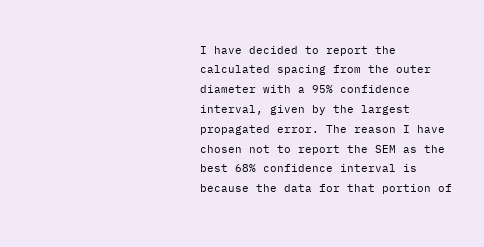I have decided to report the calculated spacing from the outer diameter with a 95% confidence interval, given by the largest propagated error. The reason I have chosen not to report the SEM as the best 68% confidence interval is because the data for that portion of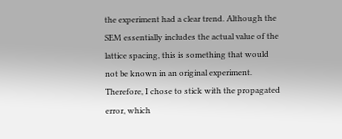the experiment had a clear trend. Although the SEM essentially includes the actual value of the lattice spacing, this is something that would not be known in an original experiment. Therefore, I chose to stick with the propagated error, which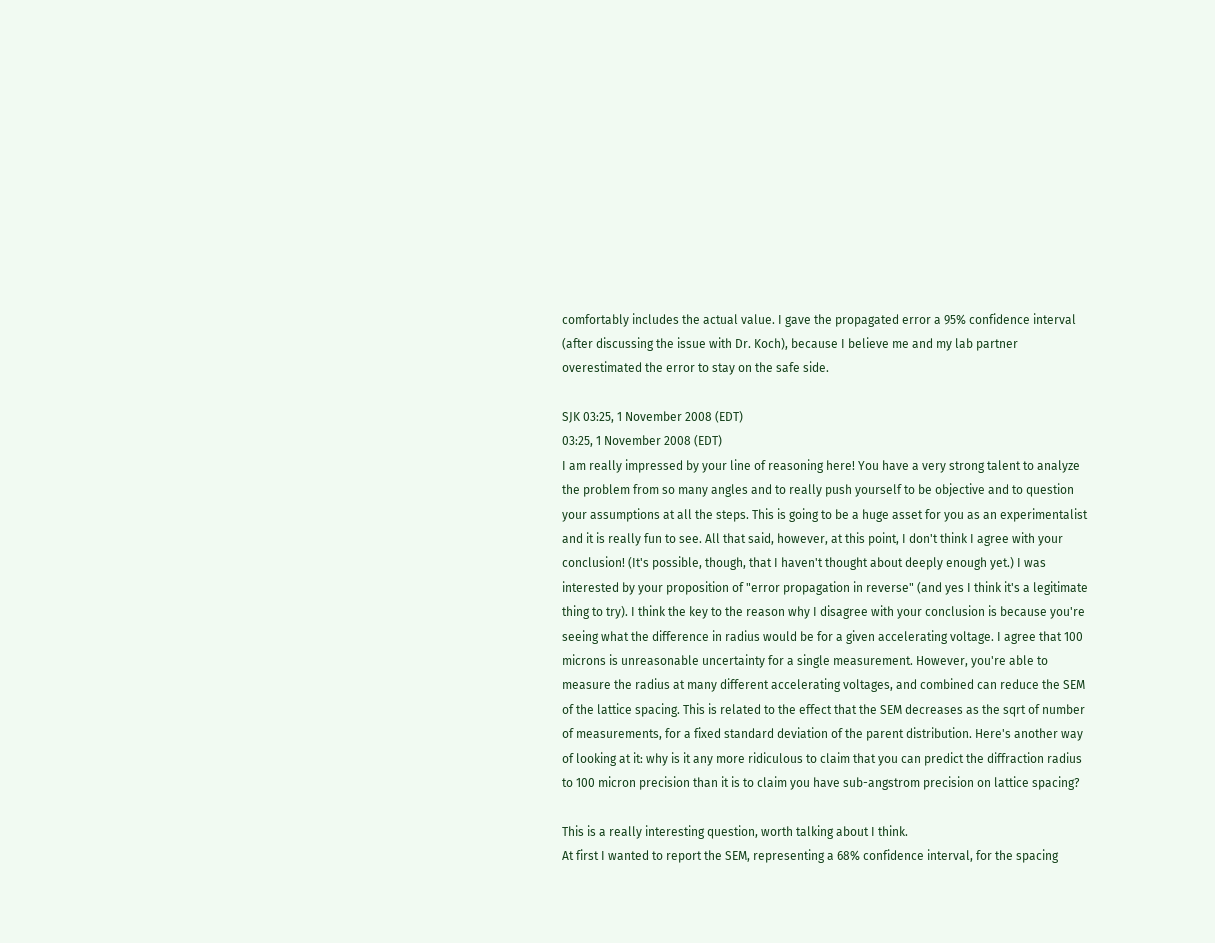comfortably includes the actual value. I gave the propagated error a 95% confidence interval (after discussing the issue with Dr. Koch), because I believe me and my lab partner overestimated the error to stay on the safe side.

SJK 03:25, 1 November 2008 (EDT)
03:25, 1 November 2008 (EDT)
I am really impressed by your line of reasoning here! You have a very strong talent to analyze the problem from so many angles and to really push yourself to be objective and to question your assumptions at all the steps. This is going to be a huge asset for you as an experimentalist and it is really fun to see. All that said, however, at this point, I don't think I agree with your conclusion! (It's possible, though, that I haven't thought about deeply enough yet.) I was interested by your proposition of "error propagation in reverse" (and yes I think it's a legitimate thing to try). I think the key to the reason why I disagree with your conclusion is because you're seeing what the difference in radius would be for a given accelerating voltage. I agree that 100 microns is unreasonable uncertainty for a single measurement. However, you're able to measure the radius at many different accelerating voltages, and combined can reduce the SEM of the lattice spacing. This is related to the effect that the SEM decreases as the sqrt of number of measurements, for a fixed standard deviation of the parent distribution. Here's another way of looking at it: why is it any more ridiculous to claim that you can predict the diffraction radius to 100 micron precision than it is to claim you have sub-angstrom precision on lattice spacing?

This is a really interesting question, worth talking about I think.
At first I wanted to report the SEM, representing a 68% confidence interval, for the spacing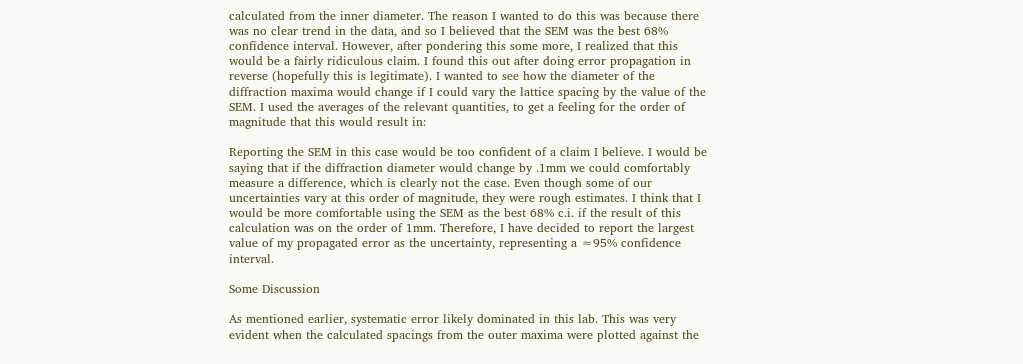calculated from the inner diameter. The reason I wanted to do this was because there was no clear trend in the data, and so I believed that the SEM was the best 68% confidence interval. However, after pondering this some more, I realized that this would be a fairly ridiculous claim. I found this out after doing error propagation in reverse (hopefully this is legitimate). I wanted to see how the diameter of the diffraction maxima would change if I could vary the lattice spacing by the value of the SEM. I used the averages of the relevant quantities, to get a feeling for the order of magnitude that this would result in:

Reporting the SEM in this case would be too confident of a claim I believe. I would be saying that if the diffraction diameter would change by .1mm we could comfortably measure a difference, which is clearly not the case. Even though some of our uncertainties vary at this order of magnitude, they were rough estimates. I think that I would be more comfortable using the SEM as the best 68% c.i. if the result of this calculation was on the order of 1mm. Therefore, I have decided to report the largest value of my propagated error as the uncertainty, representing a ≈95% confidence interval.

Some Discussion

As mentioned earlier, systematic error likely dominated in this lab. This was very evident when the calculated spacings from the outer maxima were plotted against the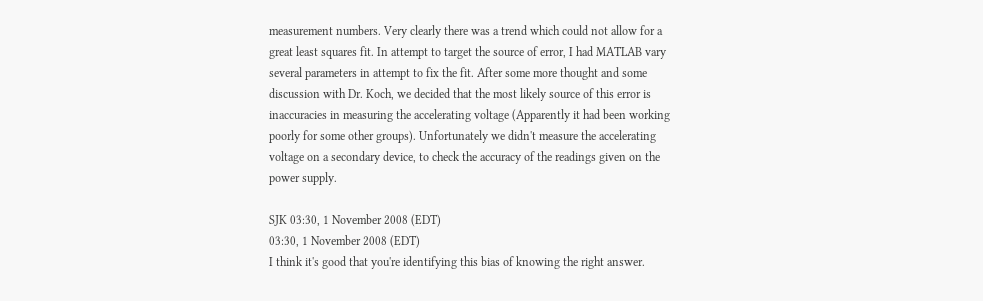measurement numbers. Very clearly there was a trend which could not allow for a great least squares fit. In attempt to target the source of error, I had MATLAB vary several parameters in attempt to fix the fit. After some more thought and some discussion with Dr. Koch, we decided that the most likely source of this error is inaccuracies in measuring the accelerating voltage (Apparently it had been working poorly for some other groups). Unfortunately we didn't measure the accelerating voltage on a secondary device, to check the accuracy of the readings given on the power supply.

SJK 03:30, 1 November 2008 (EDT)
03:30, 1 November 2008 (EDT)
I think it's good that you're identifying this bias of knowing the right answer.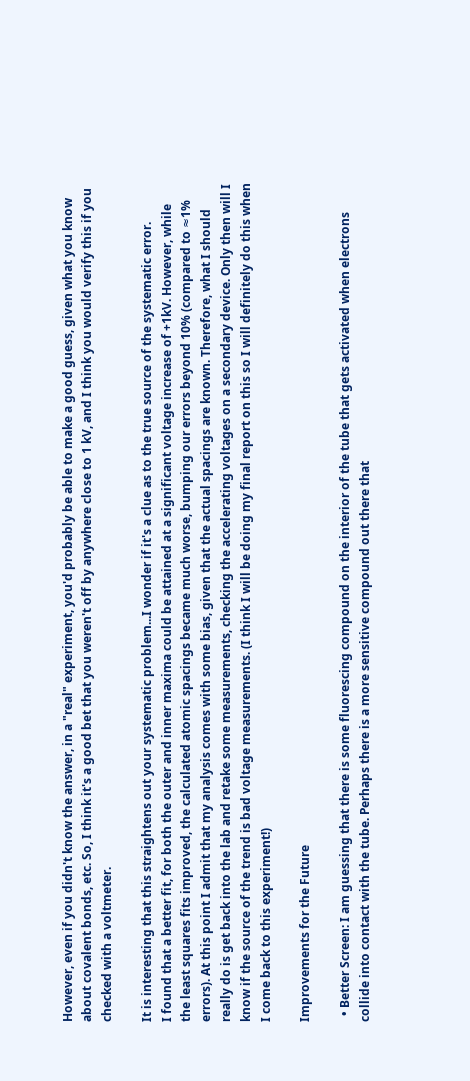However, even if you didn't know the answer, in a "real" experiment, you'd probably be able to make a good guess, given what you know about covalent bonds, etc. So, I think it's a good bet that you weren't off by anywhere close to 1 kV, and I think you would verify this if you checked with a voltmeter.

It is interesting that this straightens out your systematic problem...I wonder if it's a clue as to the true source of the systematic error.
I found that a better fit, for both the outer and inner maxima could be attained at a significant voltage increase of +1kV. However, while the least squares fits improved, the calculated atomic spacings became much worse, bumping our errors beyond 10% (compared to ≈1% errors). At this point I admit that my analysis comes with some bias, given that the actual spacings are known. Therefore, what I should really do is get back into the lab and retake some measurements, checking the accelerating voltages on a secondary device. Only then will I know if the source of the trend is bad voltage measurements. (I think I will be doing my final report on this so I will definitely do this when I come back to this experiment!)

Improvements for the Future

  • Better Screen: I am guessing that there is some fluorescing compound on the interior of the tube that gets activated when electrons collide into contact with the tube. Perhaps there is a more sensitive compound out there that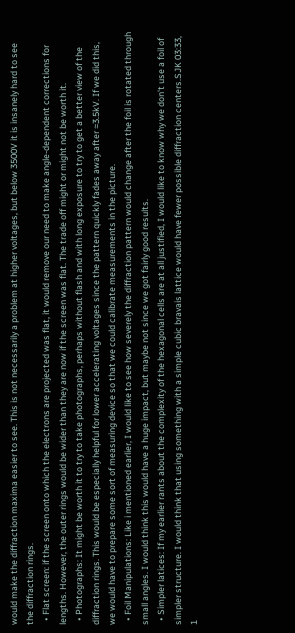would make the diffraction maxima easier to see. This is not necessarily a problem at higher voltages, but below 3500V it is insanely hard to see the diffraction rings.
  • Flat screen: if the screen onto which the electrons are projected was flat, it would remove our need to make angle-dependent corrections for lengths. However, the outer rings would be wider than they are now if the screen was flat. The trade off might or might not be worth it.
  • Photographs: It might be worth it to try to take photographs, perhaps without flash and with long exposure to try to get a better view of the diffraction rings. This would be especially helpful for lower accelerating voltages since the pattern quickly fades away after ≈3.5kV. If we did this, we would have to prepare some sort of measuring device so that we could calibrate measurements in the picture.
  • Foil Manipulations: Like i mentioned earlier, I would like to see how severely the diffraction pattern would change after the foil is rotated through small angles. I would think this would have a huge impact, but maybe not since we got fairly good results.
  • Simpler latices: If my earlier rants about the complexity of the hexagonal cells are at all justified, I would like to know why we don't use a foil of simpler structure. I would think that using something with a simple cubic bravais lattice would have fewer possible diffraction centers.SJK 03:33, 1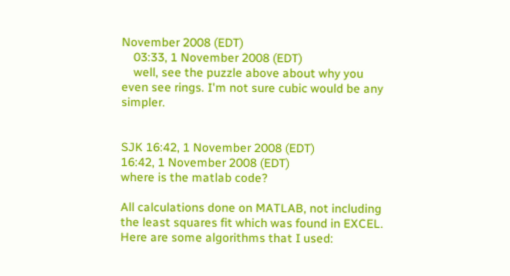November 2008 (EDT)
    03:33, 1 November 2008 (EDT)
    well, see the puzzle above about why you even see rings. I'm not sure cubic would be any simpler.


SJK 16:42, 1 November 2008 (EDT)
16:42, 1 November 2008 (EDT)
where is the matlab code?

All calculations done on MATLAB, not including the least squares fit which was found in EXCEL. Here are some algorithms that I used: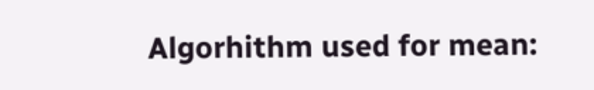Algorhithm used for mean: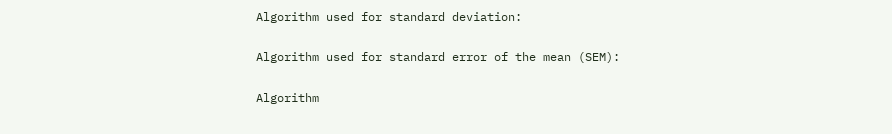Algorithm used for standard deviation:

Algorithm used for standard error of the mean (SEM):

Algorithm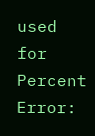used for Percent Error: